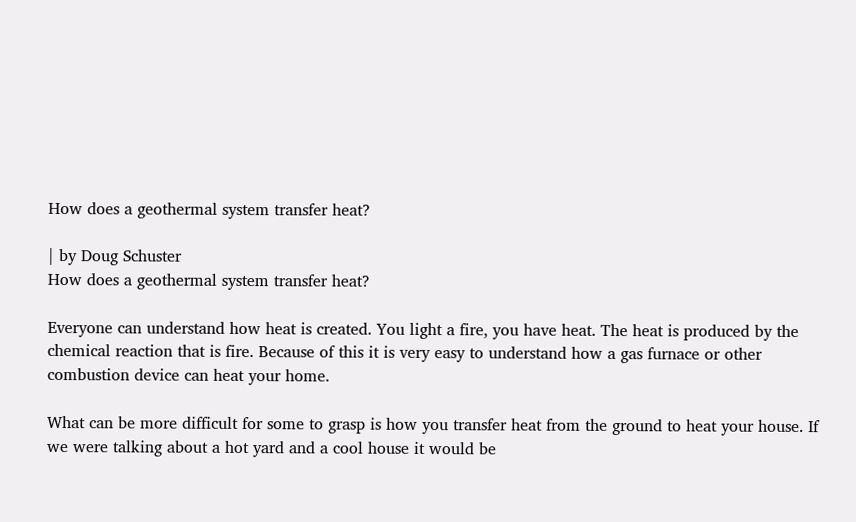How does a geothermal system transfer heat?

| by Doug Schuster
How does a geothermal system transfer heat?

Everyone can understand how heat is created. You light a fire, you have heat. The heat is produced by the chemical reaction that is fire. Because of this it is very easy to understand how a gas furnace or other combustion device can heat your home.

What can be more difficult for some to grasp is how you transfer heat from the ground to heat your house. If we were talking about a hot yard and a cool house it would be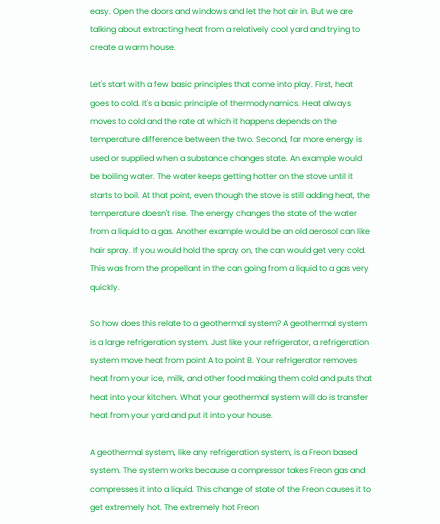easy. Open the doors and windows and let the hot air in. But we are talking about extracting heat from a relatively cool yard and trying to create a warm house.

Let's start with a few basic principles that come into play. First, heat goes to cold. It's a basic principle of thermodynamics. Heat always moves to cold and the rate at which it happens depends on the temperature difference between the two. Second, far more energy is used or supplied when a substance changes state. An example would be boiling water. The water keeps getting hotter on the stove until it starts to boil. At that point, even though the stove is still adding heat, the temperature doesn't rise. The energy changes the state of the water from a liquid to a gas. Another example would be an old aerosol can like hair spray. If you would hold the spray on, the can would get very cold. This was from the propellant in the can going from a liquid to a gas very quickly.

So how does this relate to a geothermal system? A geothermal system is a large refrigeration system. Just like your refrigerator, a refrigeration system move heat from point A to point B. Your refrigerator removes heat from your ice, milk, and other food making them cold and puts that heat into your kitchen. What your geothermal system will do is transfer heat from your yard and put it into your house.

A geothermal system, like any refrigeration system, is a Freon based system. The system works because a compressor takes Freon gas and compresses it into a liquid. This change of state of the Freon causes it to get extremely hot. The extremely hot Freon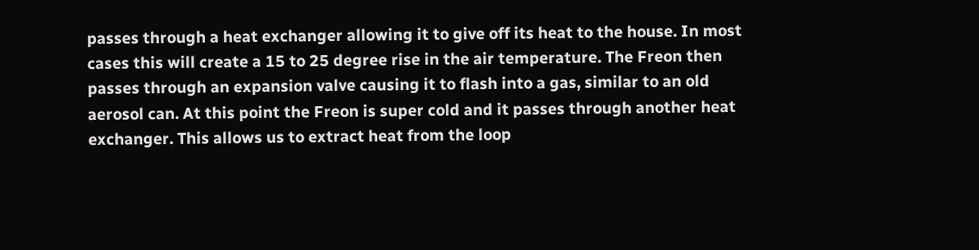passes through a heat exchanger allowing it to give off its heat to the house. In most cases this will create a 15 to 25 degree rise in the air temperature. The Freon then passes through an expansion valve causing it to flash into a gas, similar to an old aerosol can. At this point the Freon is super cold and it passes through another heat exchanger. This allows us to extract heat from the loop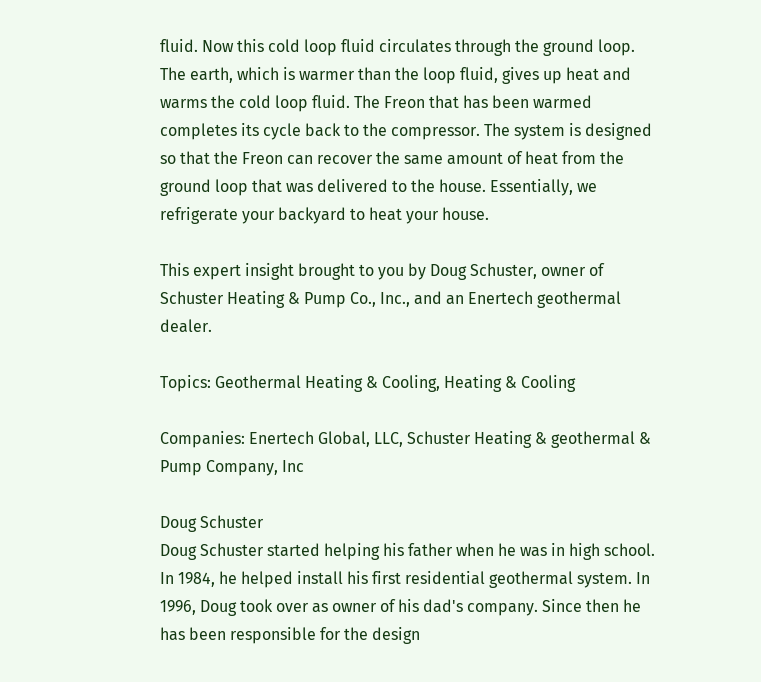fluid. Now this cold loop fluid circulates through the ground loop. The earth, which is warmer than the loop fluid, gives up heat and warms the cold loop fluid. The Freon that has been warmed completes its cycle back to the compressor. The system is designed so that the Freon can recover the same amount of heat from the ground loop that was delivered to the house. Essentially, we refrigerate your backyard to heat your house.

This expert insight brought to you by Doug Schuster, owner of Schuster Heating & Pump Co., Inc., and an Enertech geothermal dealer.

Topics: Geothermal Heating & Cooling, Heating & Cooling

Companies: Enertech Global, LLC, Schuster Heating & geothermal & Pump Company, Inc

Doug Schuster
Doug Schuster started helping his father when he was in high school. In 1984, he helped install his first residential geothermal system. In 1996, Doug took over as owner of his dad's company. Since then he has been responsible for the design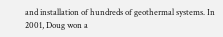and installation of hundreds of geothermal systems. In 2001, Doug won a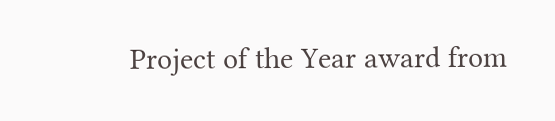Project of the Year award from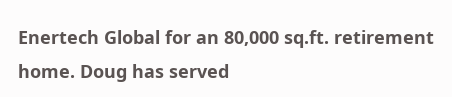Enertech Global for an 80,000 sq.ft. retirement home. Doug has served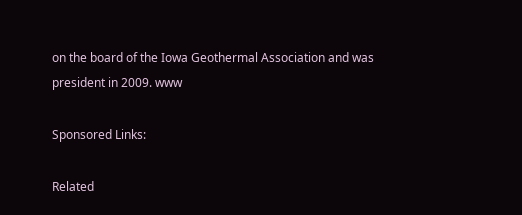on the board of the Iowa Geothermal Association and was president in 2009. www

Sponsored Links:

Related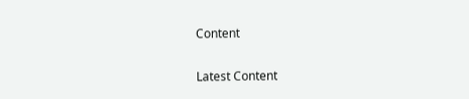Content

Latest Content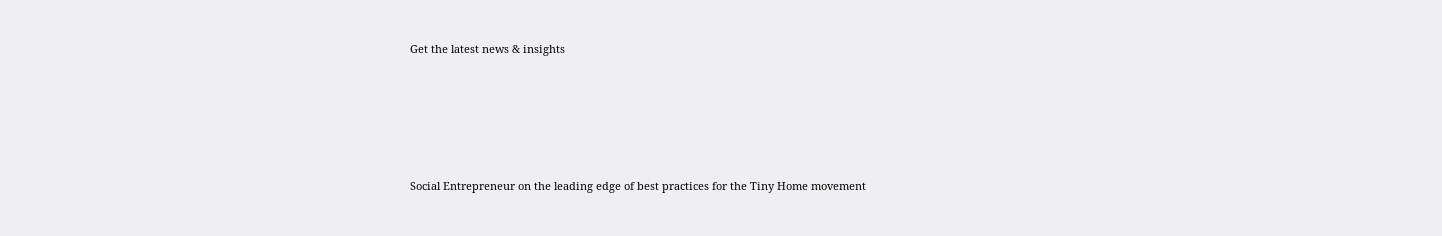Get the latest news & insights





Social Entrepreneur on the leading edge of best practices for the Tiny Home movement